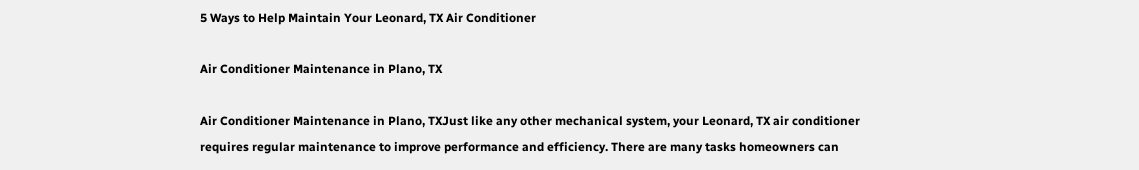5 Ways to Help Maintain Your Leonard, TX Air Conditioner

Air Conditioner Maintenance in Plano, TX

Air Conditioner Maintenance in Plano, TXJust like any other mechanical system, your Leonard, TX air conditioner requires regular maintenance to improve performance and efficiency. There are many tasks homeowners can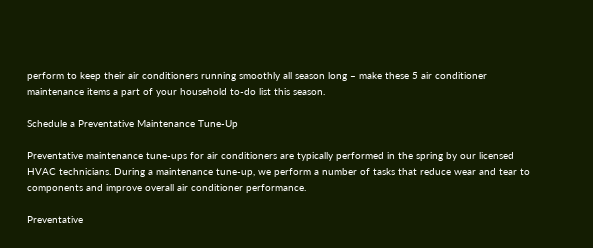perform to keep their air conditioners running smoothly all season long – make these 5 air conditioner maintenance items a part of your household to-do list this season.

Schedule a Preventative Maintenance Tune-Up

Preventative maintenance tune-ups for air conditioners are typically performed in the spring by our licensed HVAC technicians. During a maintenance tune-up, we perform a number of tasks that reduce wear and tear to components and improve overall air conditioner performance.

Preventative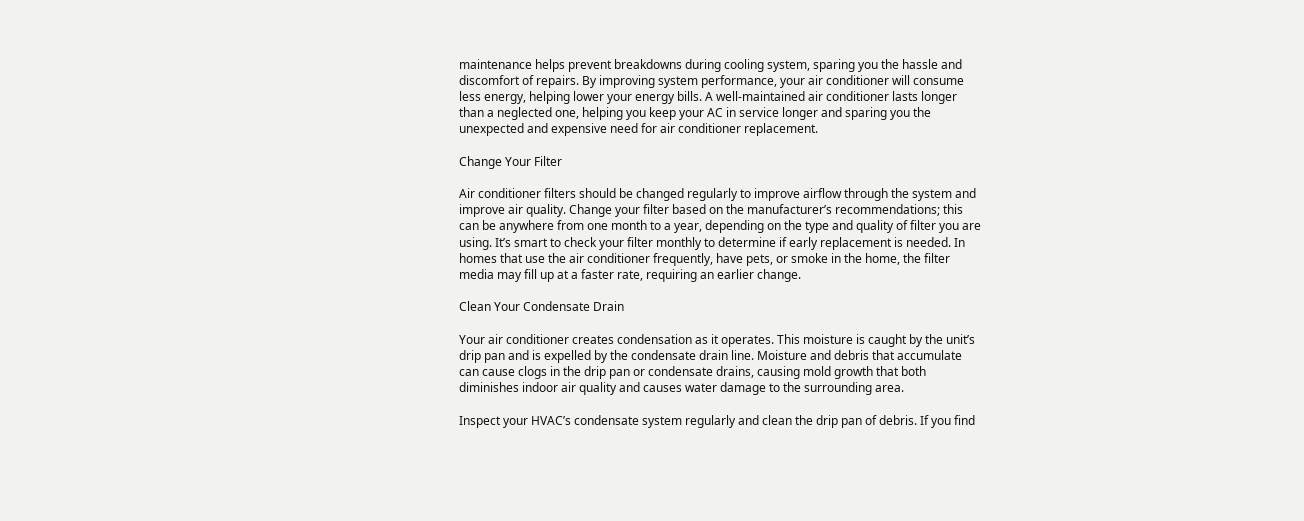maintenance helps prevent breakdowns during cooling system, sparing you the hassle and discomfort of repairs. By improving system performance, your air conditioner will consume less energy, helping lower your energy bills. A well-maintained air conditioner lasts longer than a neglected one, helping you keep your AC in service longer and sparing you the unexpected and expensive need for air conditioner replacement.

Change Your Filter

Air conditioner filters should be changed regularly to improve airflow through the system and improve air quality. Change your filter based on the manufacturer’s recommendations; this can be anywhere from one month to a year, depending on the type and quality of filter you are using. It’s smart to check your filter monthly to determine if early replacement is needed. In homes that use the air conditioner frequently, have pets, or smoke in the home, the filter media may fill up at a faster rate, requiring an earlier change.

Clean Your Condensate Drain

Your air conditioner creates condensation as it operates. This moisture is caught by the unit’s drip pan and is expelled by the condensate drain line. Moisture and debris that accumulate can cause clogs in the drip pan or condensate drains, causing mold growth that both diminishes indoor air quality and causes water damage to the surrounding area.

Inspect your HVAC’s condensate system regularly and clean the drip pan of debris. If you find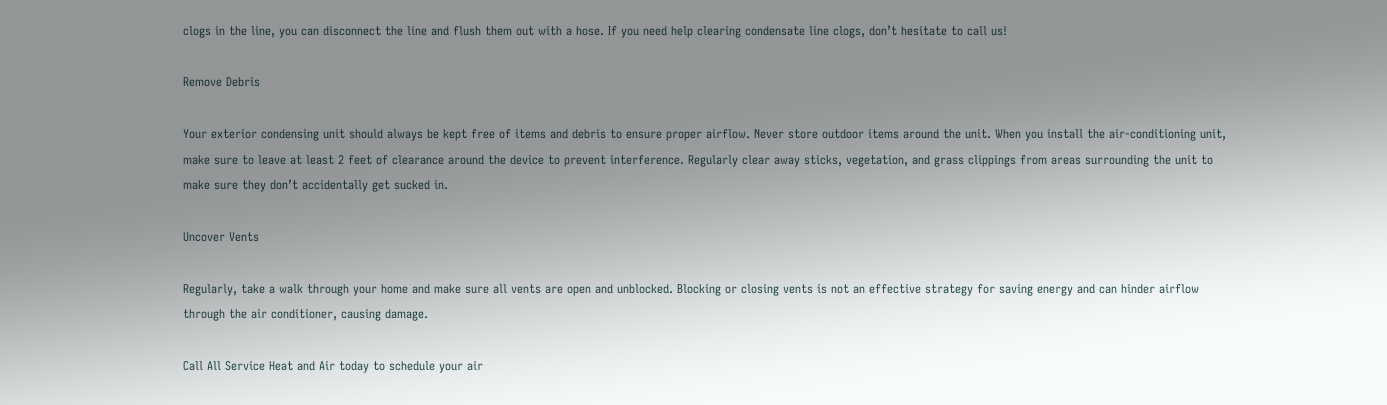clogs in the line, you can disconnect the line and flush them out with a hose. If you need help clearing condensate line clogs, don’t hesitate to call us!

Remove Debris

Your exterior condensing unit should always be kept free of items and debris to ensure proper airflow. Never store outdoor items around the unit. When you install the air-conditioning unit, make sure to leave at least 2 feet of clearance around the device to prevent interference. Regularly clear away sticks, vegetation, and grass clippings from areas surrounding the unit to make sure they don’t accidentally get sucked in.

Uncover Vents

Regularly, take a walk through your home and make sure all vents are open and unblocked. Blocking or closing vents is not an effective strategy for saving energy and can hinder airflow through the air conditioner, causing damage.

Call All Service Heat and Air today to schedule your air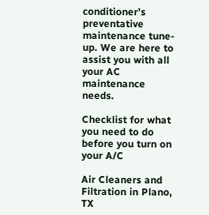conditioner’s preventative maintenance tune-up. We are here to assist you with all your AC maintenance needs.

Checklist for what you need to do before you turn on your A/C

Air Cleaners and Filtration in Plano, TX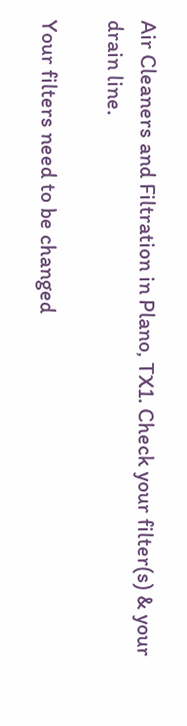Air Cleaners and Filtration in Plano, TX1. Check your filter(s) & your drain line.

Your filters need to be changed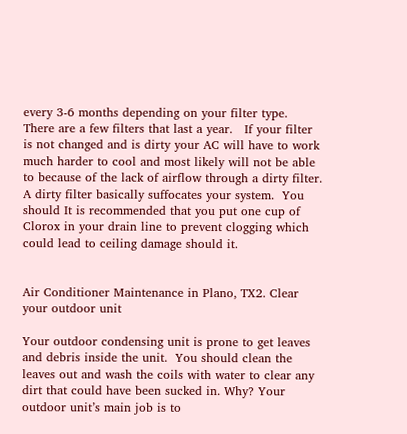every 3-6 months depending on your filter type.  There are a few filters that last a year.   If your filter is not changed and is dirty your AC will have to work much harder to cool and most likely will not be able to because of the lack of airflow through a dirty filter.  A dirty filter basically suffocates your system.  You should It is recommended that you put one cup of Clorox in your drain line to prevent clogging which could lead to ceiling damage should it.


Air Conditioner Maintenance in Plano, TX2. Clear your outdoor unit

Your outdoor condensing unit is prone to get leaves and debris inside the unit.  You should clean the leaves out and wash the coils with water to clear any dirt that could have been sucked in. Why? Your outdoor unit’s main job is to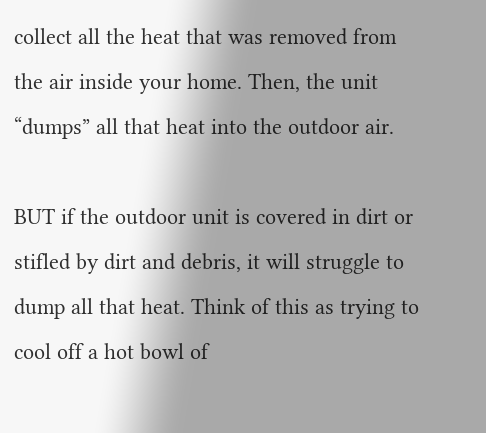collect all the heat that was removed from the air inside your home. Then, the unit “dumps” all that heat into the outdoor air.

BUT if the outdoor unit is covered in dirt or stifled by dirt and debris, it will struggle to dump all that heat. Think of this as trying to cool off a hot bowl of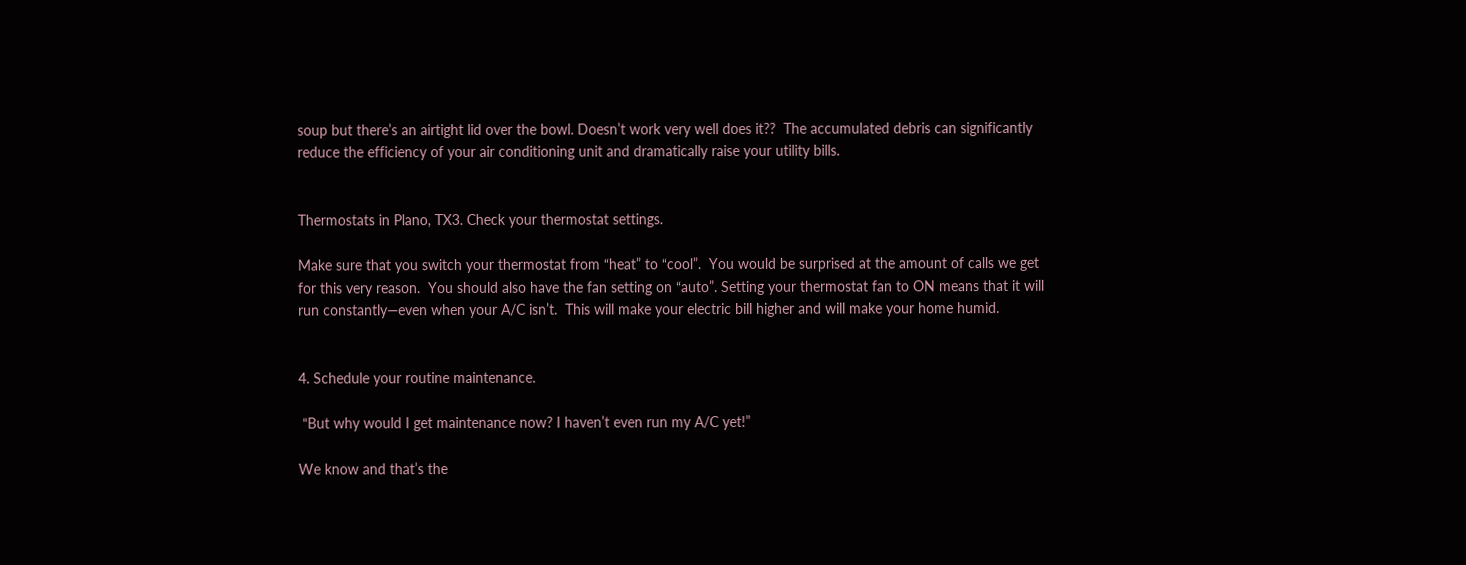soup but there’s an airtight lid over the bowl. Doesn’t work very well does it??  The accumulated debris can significantly reduce the efficiency of your air conditioning unit and dramatically raise your utility bills.


Thermostats in Plano, TX3. Check your thermostat settings.

Make sure that you switch your thermostat from “heat” to “cool”.  You would be surprised at the amount of calls we get for this very reason.  You should also have the fan setting on “auto”. Setting your thermostat fan to ON means that it will run constantly—even when your A/C isn’t.  This will make your electric bill higher and will make your home humid.


4. Schedule your routine maintenance.

 “But why would I get maintenance now? I haven’t even run my A/C yet!”

We know and that’s the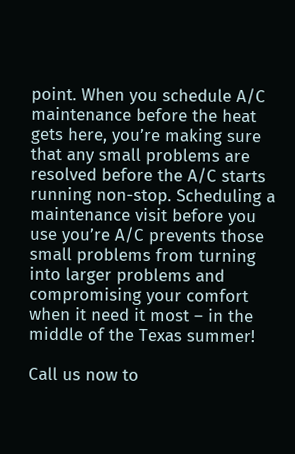point. When you schedule A/C maintenance before the heat gets here, you’re making sure that any small problems are resolved before the A/C starts running non-stop. Scheduling a maintenance visit before you use you’re A/C prevents those small problems from turning into larger problems and compromising your comfort when it need it most – in the  middle of the Texas summer!

Call us now to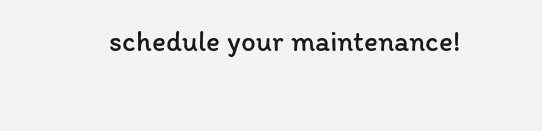schedule your maintenance!